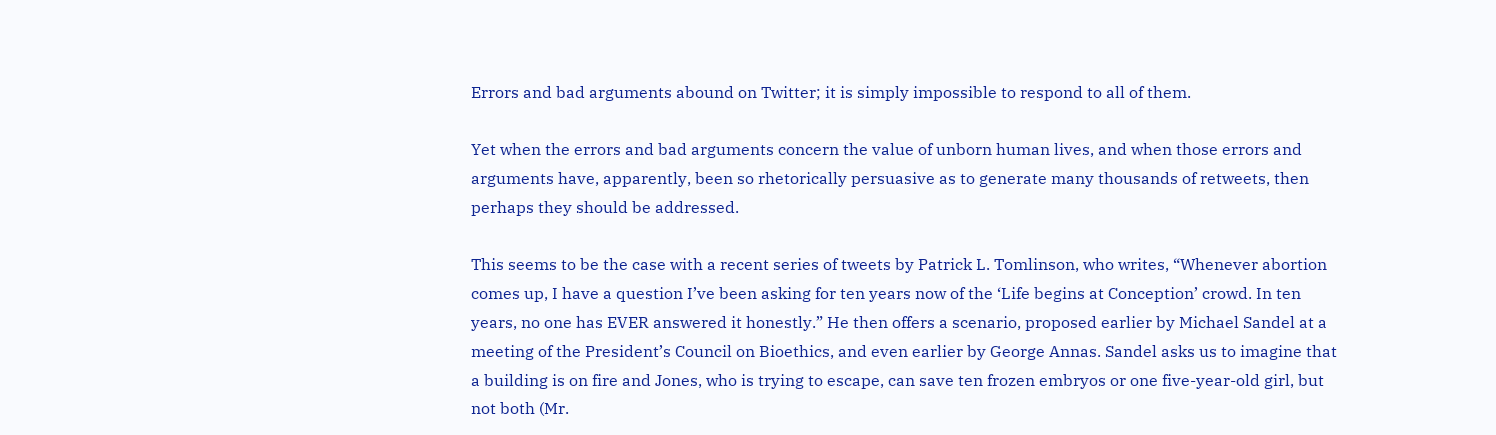Errors and bad arguments abound on Twitter; it is simply impossible to respond to all of them.

Yet when the errors and bad arguments concern the value of unborn human lives, and when those errors and arguments have, apparently, been so rhetorically persuasive as to generate many thousands of retweets, then perhaps they should be addressed.

This seems to be the case with a recent series of tweets by Patrick L. Tomlinson, who writes, “Whenever abortion comes up, I have a question I’ve been asking for ten years now of the ‘Life begins at Conception’ crowd. In ten years, no one has EVER answered it honestly.” He then offers a scenario, proposed earlier by Michael Sandel at a meeting of the President’s Council on Bioethics, and even earlier by George Annas. Sandel asks us to imagine that a building is on fire and Jones, who is trying to escape, can save ten frozen embryos or one five-year-old girl, but not both (Mr.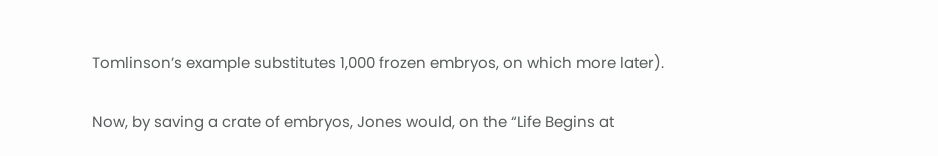Tomlinson’s example substitutes 1,000 frozen embryos, on which more later).

Now, by saving a crate of embryos, Jones would, on the “Life Begins at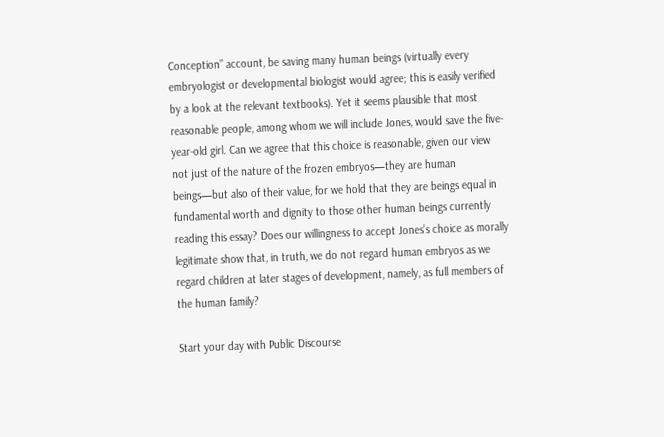Conception” account, be saving many human beings (virtually every embryologist or developmental biologist would agree; this is easily verified by a look at the relevant textbooks). Yet it seems plausible that most reasonable people, among whom we will include Jones, would save the five-year-old girl. Can we agree that this choice is reasonable, given our view not just of the nature of the frozen embryos—they are human beings—but also of their value, for we hold that they are beings equal in fundamental worth and dignity to those other human beings currently reading this essay? Does our willingness to accept Jones’s choice as morally legitimate show that, in truth, we do not regard human embryos as we regard children at later stages of development, namely, as full members of the human family?

Start your day with Public Discourse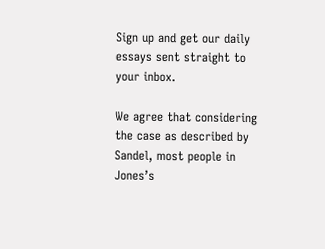Sign up and get our daily essays sent straight to your inbox.

We agree that considering the case as described by Sandel, most people in Jones’s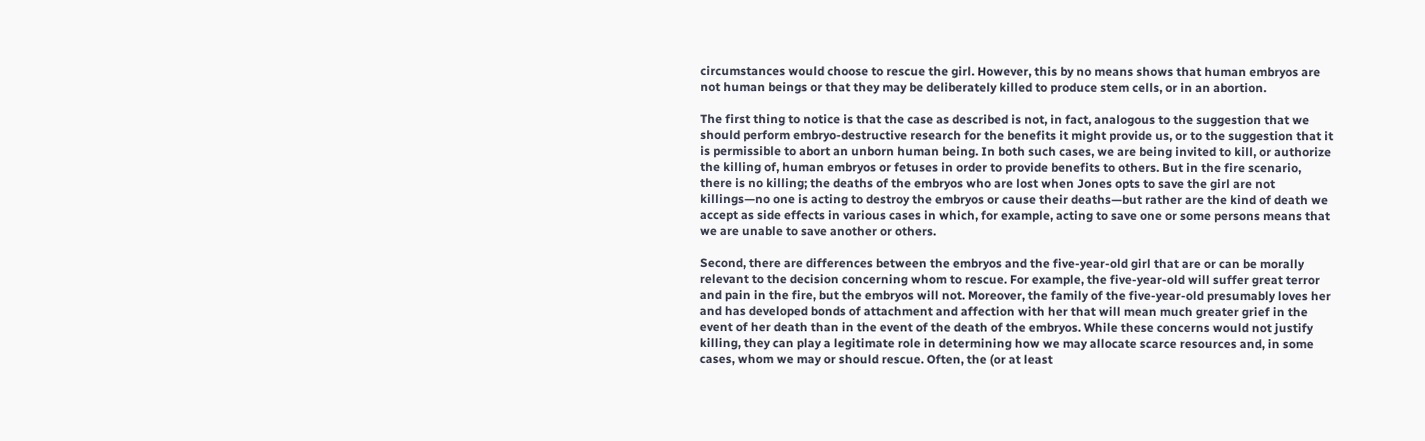circumstances would choose to rescue the girl. However, this by no means shows that human embryos are not human beings or that they may be deliberately killed to produce stem cells, or in an abortion.

The first thing to notice is that the case as described is not, in fact, analogous to the suggestion that we should perform embryo-destructive research for the benefits it might provide us, or to the suggestion that it is permissible to abort an unborn human being. In both such cases, we are being invited to kill, or authorize the killing of, human embryos or fetuses in order to provide benefits to others. But in the fire scenario, there is no killing; the deaths of the embryos who are lost when Jones opts to save the girl are not killings—no one is acting to destroy the embryos or cause their deaths—but rather are the kind of death we accept as side effects in various cases in which, for example, acting to save one or some persons means that we are unable to save another or others.

Second, there are differences between the embryos and the five-year-old girl that are or can be morally relevant to the decision concerning whom to rescue. For example, the five-year-old will suffer great terror and pain in the fire, but the embryos will not. Moreover, the family of the five-year-old presumably loves her and has developed bonds of attachment and affection with her that will mean much greater grief in the event of her death than in the event of the death of the embryos. While these concerns would not justify killing, they can play a legitimate role in determining how we may allocate scarce resources and, in some cases, whom we may or should rescue. Often, the (or at least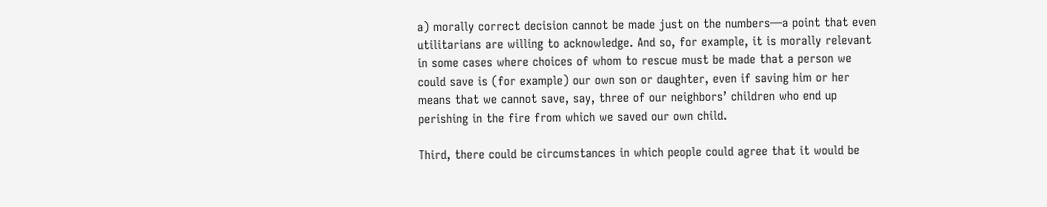a) morally correct decision cannot be made just on the numbers—a point that even utilitarians are willing to acknowledge. And so, for example, it is morally relevant in some cases where choices of whom to rescue must be made that a person we could save is (for example) our own son or daughter, even if saving him or her means that we cannot save, say, three of our neighbors’ children who end up perishing in the fire from which we saved our own child.

Third, there could be circumstances in which people could agree that it would be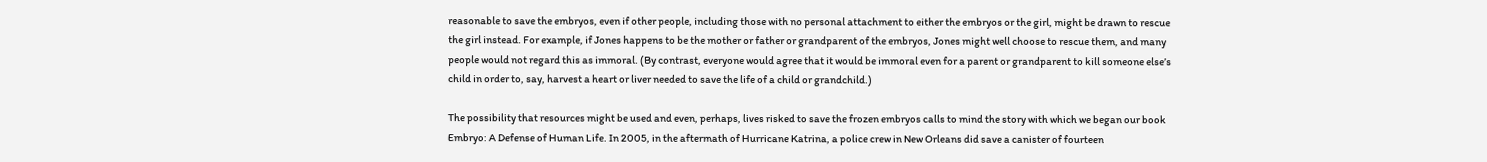reasonable to save the embryos, even if other people, including those with no personal attachment to either the embryos or the girl, might be drawn to rescue the girl instead. For example, if Jones happens to be the mother or father or grandparent of the embryos, Jones might well choose to rescue them, and many people would not regard this as immoral. (By contrast, everyone would agree that it would be immoral even for a parent or grandparent to kill someone else’s child in order to, say, harvest a heart or liver needed to save the life of a child or grandchild.)

The possibility that resources might be used and even, perhaps, lives risked to save the frozen embryos calls to mind the story with which we began our book Embryo: A Defense of Human Life. In 2005, in the aftermath of Hurricane Katrina, a police crew in New Orleans did save a canister of fourteen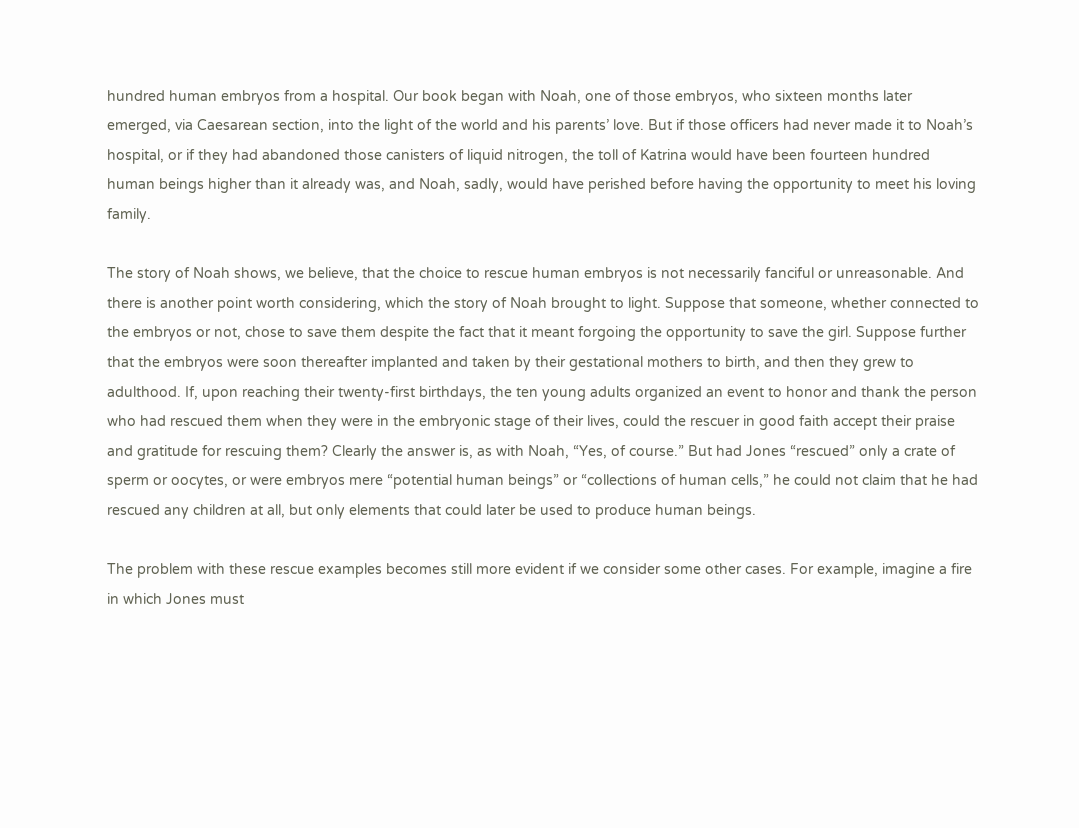hundred human embryos from a hospital. Our book began with Noah, one of those embryos, who sixteen months later emerged, via Caesarean section, into the light of the world and his parents’ love. But if those officers had never made it to Noah’s hospital, or if they had abandoned those canisters of liquid nitrogen, the toll of Katrina would have been fourteen hundred human beings higher than it already was, and Noah, sadly, would have perished before having the opportunity to meet his loving family.

The story of Noah shows, we believe, that the choice to rescue human embryos is not necessarily fanciful or unreasonable. And there is another point worth considering, which the story of Noah brought to light. Suppose that someone, whether connected to the embryos or not, chose to save them despite the fact that it meant forgoing the opportunity to save the girl. Suppose further that the embryos were soon thereafter implanted and taken by their gestational mothers to birth, and then they grew to adulthood. If, upon reaching their twenty-first birthdays, the ten young adults organized an event to honor and thank the person who had rescued them when they were in the embryonic stage of their lives, could the rescuer in good faith accept their praise and gratitude for rescuing them? Clearly the answer is, as with Noah, “Yes, of course.” But had Jones “rescued” only a crate of sperm or oocytes, or were embryos mere “potential human beings” or “collections of human cells,” he could not claim that he had rescued any children at all, but only elements that could later be used to produce human beings.

The problem with these rescue examples becomes still more evident if we consider some other cases. For example, imagine a fire in which Jones must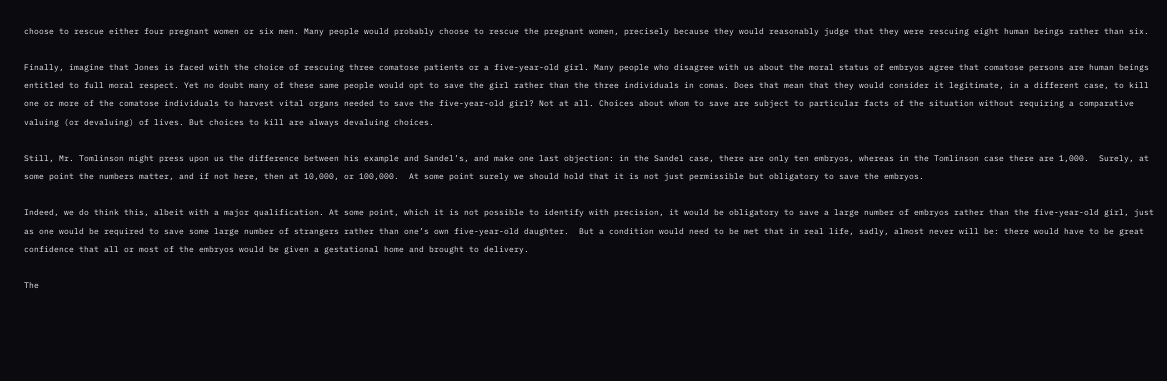choose to rescue either four pregnant women or six men. Many people would probably choose to rescue the pregnant women, precisely because they would reasonably judge that they were rescuing eight human beings rather than six.

Finally, imagine that Jones is faced with the choice of rescuing three comatose patients or a five-year-old girl. Many people who disagree with us about the moral status of embryos agree that comatose persons are human beings entitled to full moral respect. Yet no doubt many of these same people would opt to save the girl rather than the three individuals in comas. Does that mean that they would consider it legitimate, in a different case, to kill one or more of the comatose individuals to harvest vital organs needed to save the five-year-old girl? Not at all. Choices about whom to save are subject to particular facts of the situation without requiring a comparative valuing (or devaluing) of lives. But choices to kill are always devaluing choices.

Still, Mr. Tomlinson might press upon us the difference between his example and Sandel’s, and make one last objection: in the Sandel case, there are only ten embryos, whereas in the Tomlinson case there are 1,000.  Surely, at some point the numbers matter, and if not here, then at 10,000, or 100,000.  At some point surely we should hold that it is not just permissible but obligatory to save the embryos.

Indeed, we do think this, albeit with a major qualification. At some point, which it is not possible to identify with precision, it would be obligatory to save a large number of embryos rather than the five-year-old girl, just as one would be required to save some large number of strangers rather than one’s own five-year-old daughter.  But a condition would need to be met that in real life, sadly, almost never will be: there would have to be great confidence that all or most of the embryos would be given a gestational home and brought to delivery.

The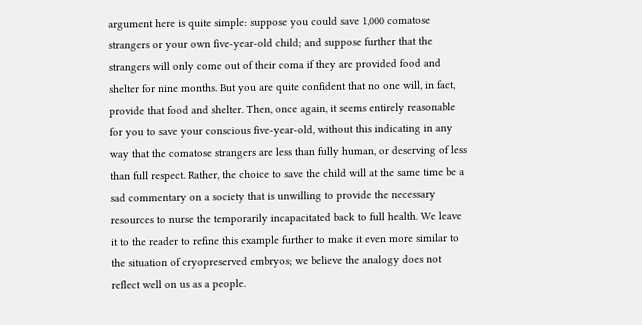argument here is quite simple: suppose you could save 1,000 comatose strangers or your own five-year-old child; and suppose further that the strangers will only come out of their coma if they are provided food and shelter for nine months. But you are quite confident that no one will, in fact, provide that food and shelter. Then, once again, it seems entirely reasonable for you to save your conscious five-year-old, without this indicating in any way that the comatose strangers are less than fully human, or deserving of less than full respect. Rather, the choice to save the child will at the same time be a sad commentary on a society that is unwilling to provide the necessary resources to nurse the temporarily incapacitated back to full health. We leave it to the reader to refine this example further to make it even more similar to the situation of cryopreserved embryos; we believe the analogy does not reflect well on us as a people.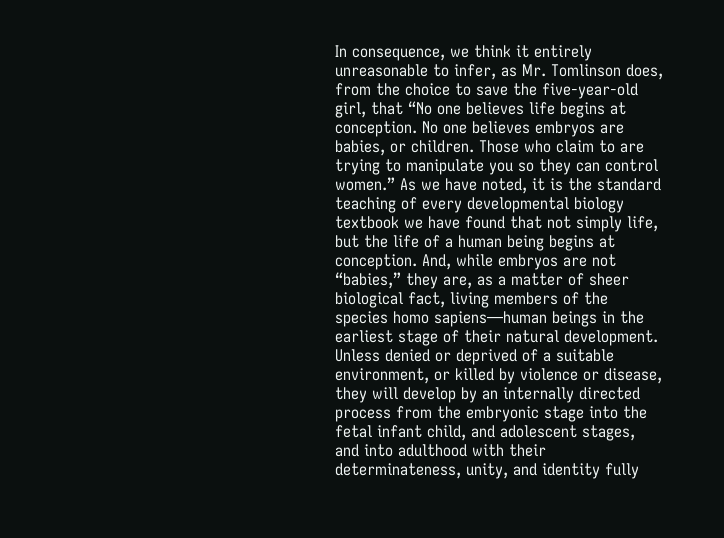In consequence, we think it entirely unreasonable to infer, as Mr. Tomlinson does, from the choice to save the five-year-old girl, that “No one believes life begins at conception. No one believes embryos are babies, or children. Those who claim to are trying to manipulate you so they can control women.” As we have noted, it is the standard teaching of every developmental biology textbook we have found that not simply life, but the life of a human being begins at conception. And, while embryos are not “babies,” they are, as a matter of sheer biological fact, living members of the species homo sapiens—human beings in the earliest stage of their natural development. Unless denied or deprived of a suitable environment, or killed by violence or disease, they will develop by an internally directed process from the embryonic stage into the fetal infant child, and adolescent stages, and into adulthood with their determinateness, unity, and identity fully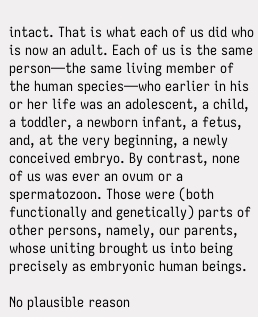intact. That is what each of us did who is now an adult. Each of us is the same person—the same living member of the human species—who earlier in his or her life was an adolescent, a child, a toddler, a newborn infant, a fetus, and, at the very beginning, a newly conceived embryo. By contrast, none of us was ever an ovum or a spermatozoon. Those were (both functionally and genetically) parts of other persons, namely, our parents, whose uniting brought us into being precisely as embryonic human beings.

No plausible reason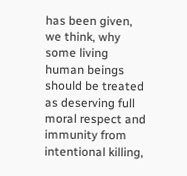has been given, we think, why some living human beings should be treated as deserving full moral respect and immunity from intentional killing,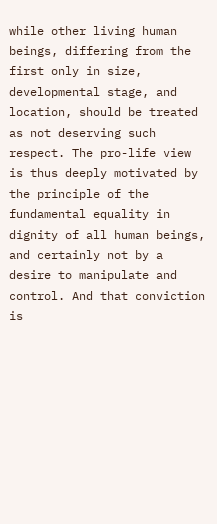while other living human beings, differing from the first only in size, developmental stage, and location, should be treated as not deserving such respect. The pro-life view is thus deeply motivated by the principle of the fundamental equality in dignity of all human beings, and certainly not by a desire to manipulate and control. And that conviction is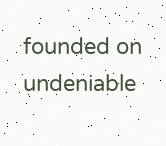founded on undeniable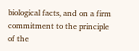biological facts, and on a firm commitment to the principle of the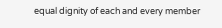equal dignity of each and every member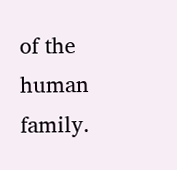of the human family.